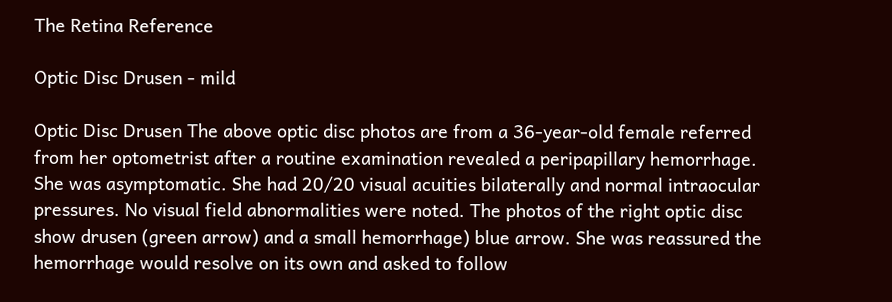The Retina Reference

Optic Disc Drusen - mild

Optic Disc Drusen The above optic disc photos are from a 36-year-old female referred from her optometrist after a routine examination revealed a peripapillary hemorrhage. She was asymptomatic. She had 20/20 visual acuities bilaterally and normal intraocular pressures. No visual field abnormalities were noted. The photos of the right optic disc show drusen (green arrow) and a small hemorrhage) blue arrow. She was reassured the hemorrhage would resolve on its own and asked to follow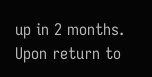up in 2 months. Upon return to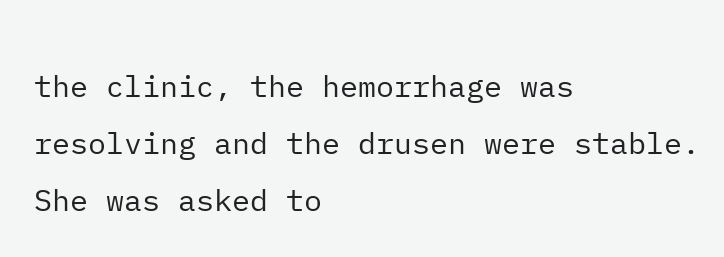the clinic, the hemorrhage was resolving and the drusen were stable. She was asked to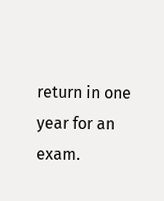return in one year for an exam.